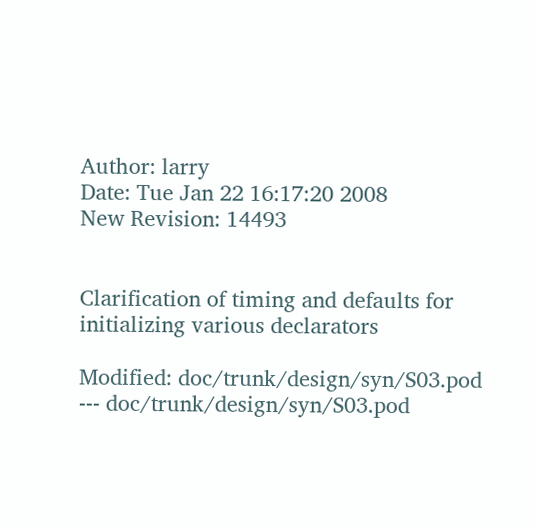Author: larry
Date: Tue Jan 22 16:17:20 2008
New Revision: 14493


Clarification of timing and defaults for initializing various declarators

Modified: doc/trunk/design/syn/S03.pod
--- doc/trunk/design/syn/S03.pod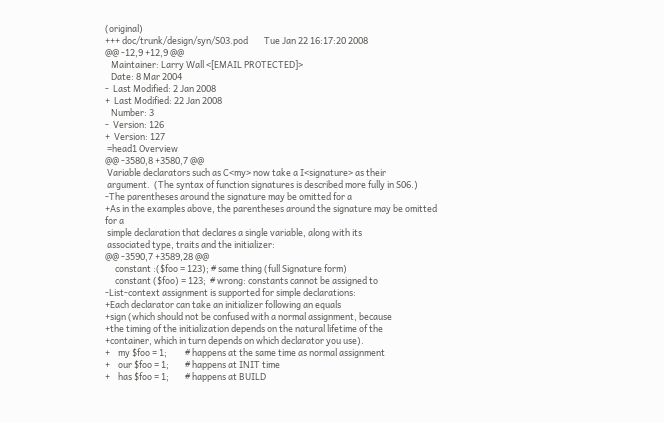(original)
+++ doc/trunk/design/syn/S03.pod        Tue Jan 22 16:17:20 2008
@@ -12,9 +12,9 @@
   Maintainer: Larry Wall <[EMAIL PROTECTED]>
   Date: 8 Mar 2004
-  Last Modified: 2 Jan 2008
+  Last Modified: 22 Jan 2008
   Number: 3
-  Version: 126
+  Version: 127
 =head1 Overview
@@ -3580,8 +3580,7 @@
 Variable declarators such as C<my> now take a I<signature> as their
 argument.  (The syntax of function signatures is described more fully in S06.)
-The parentheses around the signature may be omitted for a
+As in the examples above, the parentheses around the signature may be omitted
for a
 simple declaration that declares a single variable, along with its
 associated type, traits and the initializer:
@@ -3590,7 +3589,28 @@
     constant :($foo = 123); # same thing (full Signature form)
     constant ($foo) = 123;  # wrong: constants cannot be assigned to
-List-context assignment is supported for simple declarations:
+Each declarator can take an initializer following an equals
+sign (which should not be confused with a normal assignment, because
+the timing of the initialization depends on the natural lifetime of the
+container, which in turn depends on which declarator you use).
+    my $foo = 1;         # happens at the same time as normal assignment
+    our $foo = 1;        # happens at INIT time
+    has $foo = 1;        # happens at BUILD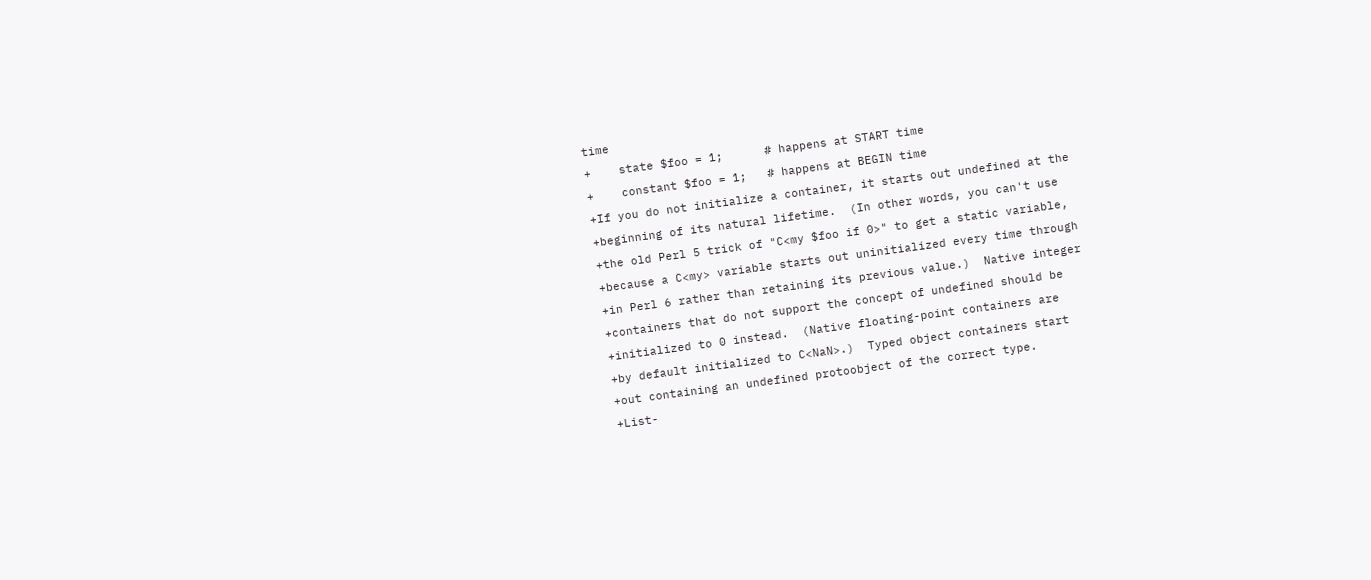time
+    state $foo = 1;      # happens at START time
+    constant $foo = 1;   # happens at BEGIN time
+If you do not initialize a container, it starts out undefined at the
+beginning of its natural lifetime.  (In other words, you can't use
+the old Perl 5 trick of "C<my $foo if 0>" to get a static variable,
+because a C<my> variable starts out uninitialized every time through
+in Perl 6 rather than retaining its previous value.)  Native integer
+containers that do not support the concept of undefined should be
+initialized to 0 instead.  (Native floating-point containers are
+by default initialized to C<NaN>.)  Typed object containers start
+out containing an undefined protoobject of the correct type.
+List-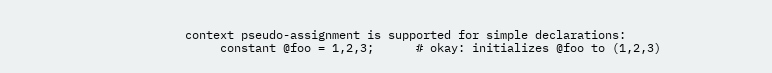context pseudo-assignment is supported for simple declarations:
     constant @foo = 1,2,3;      # okay: initializes @foo to (1,2,3)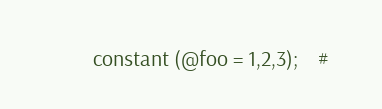constant (@foo = 1,2,3);    #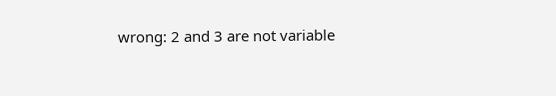wrong: 2 and 3 are not variable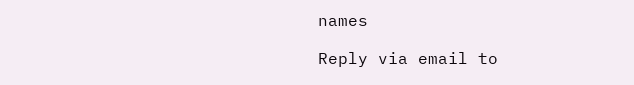names

Reply via email to